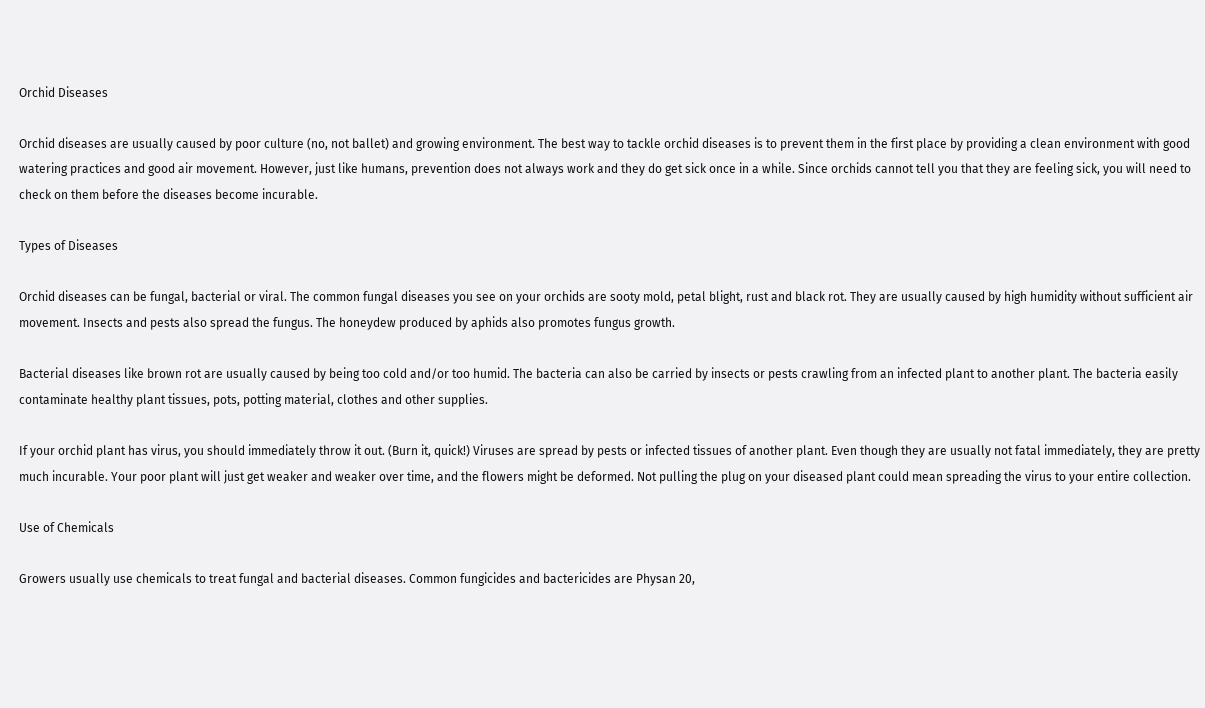Orchid Diseases

Orchid diseases are usually caused by poor culture (no, not ballet) and growing environment. The best way to tackle orchid diseases is to prevent them in the first place by providing a clean environment with good watering practices and good air movement. However, just like humans, prevention does not always work and they do get sick once in a while. Since orchids cannot tell you that they are feeling sick, you will need to check on them before the diseases become incurable.

Types of Diseases

Orchid diseases can be fungal, bacterial or viral. The common fungal diseases you see on your orchids are sooty mold, petal blight, rust and black rot. They are usually caused by high humidity without sufficient air movement. Insects and pests also spread the fungus. The honeydew produced by aphids also promotes fungus growth.

Bacterial diseases like brown rot are usually caused by being too cold and/or too humid. The bacteria can also be carried by insects or pests crawling from an infected plant to another plant. The bacteria easily contaminate healthy plant tissues, pots, potting material, clothes and other supplies.

If your orchid plant has virus, you should immediately throw it out. (Burn it, quick!) Viruses are spread by pests or infected tissues of another plant. Even though they are usually not fatal immediately, they are pretty much incurable. Your poor plant will just get weaker and weaker over time, and the flowers might be deformed. Not pulling the plug on your diseased plant could mean spreading the virus to your entire collection.

Use of Chemicals

Growers usually use chemicals to treat fungal and bacterial diseases. Common fungicides and bactericides are Physan 20,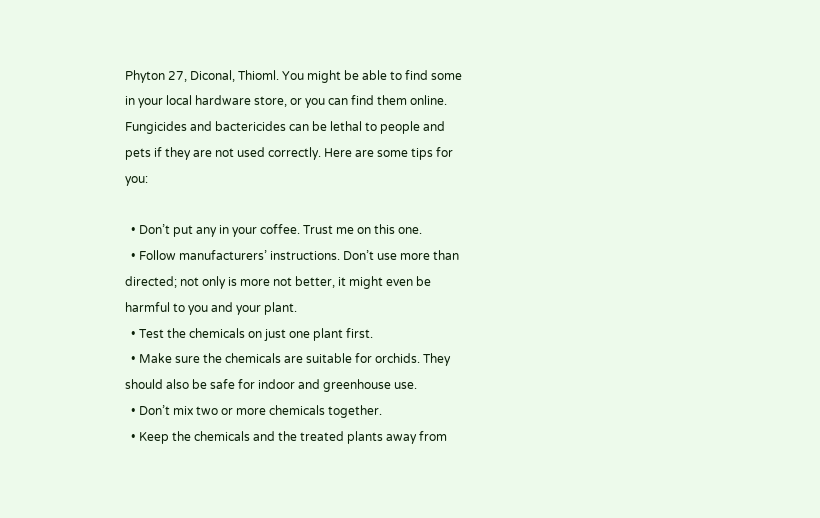Phyton 27, Diconal, Thioml. You might be able to find some in your local hardware store, or you can find them online. Fungicides and bactericides can be lethal to people and pets if they are not used correctly. Here are some tips for you:

  • Don’t put any in your coffee. Trust me on this one.
  • Follow manufacturers’ instructions. Don’t use more than directed; not only is more not better, it might even be harmful to you and your plant.
  • Test the chemicals on just one plant first.
  • Make sure the chemicals are suitable for orchids. They should also be safe for indoor and greenhouse use.
  • Don’t mix two or more chemicals together.
  • Keep the chemicals and the treated plants away from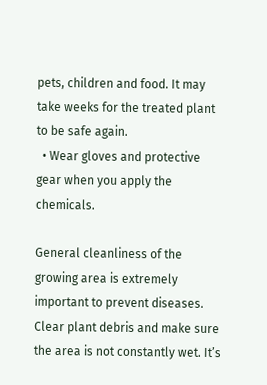pets, children and food. It may take weeks for the treated plant to be safe again.
  • Wear gloves and protective gear when you apply the chemicals.

General cleanliness of the growing area is extremely important to prevent diseases. Clear plant debris and make sure the area is not constantly wet. It’s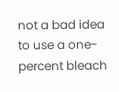not a bad idea to use a one-percent bleach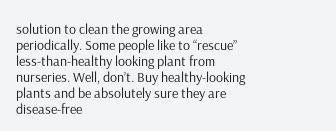solution to clean the growing area periodically. Some people like to “rescue” less-than-healthy looking plant from nurseries. Well, don’t. Buy healthy-looking plants and be absolutely sure they are disease-free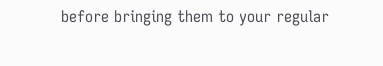before bringing them to your regular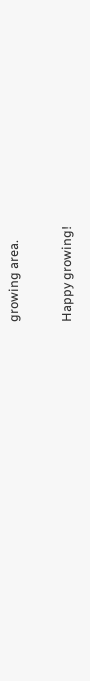growing area.

Happy growing!